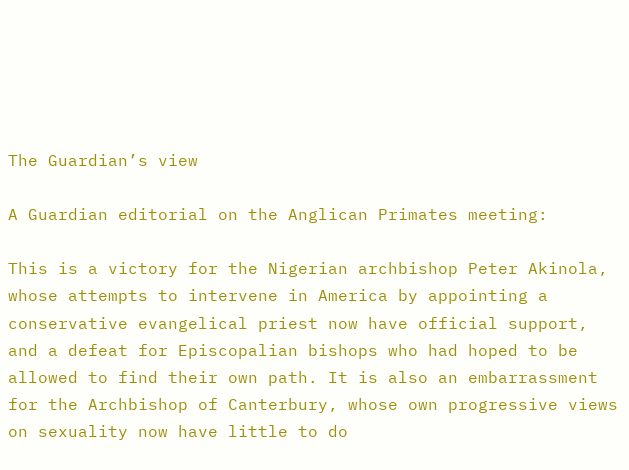The Guardian’s view

A Guardian editorial on the Anglican Primates meeting:

This is a victory for the Nigerian archbishop Peter Akinola, whose attempts to intervene in America by appointing a conservative evangelical priest now have official support, and a defeat for Episcopalian bishops who had hoped to be allowed to find their own path. It is also an embarrassment for the Archbishop of Canterbury, whose own progressive views on sexuality now have little to do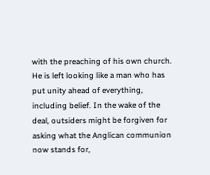with the preaching of his own church. He is left looking like a man who has put unity ahead of everything, including belief. In the wake of the deal, outsiders might be forgiven for asking what the Anglican communion now stands for,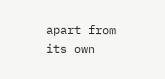apart from its own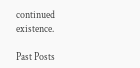continued existence.

Past Posts